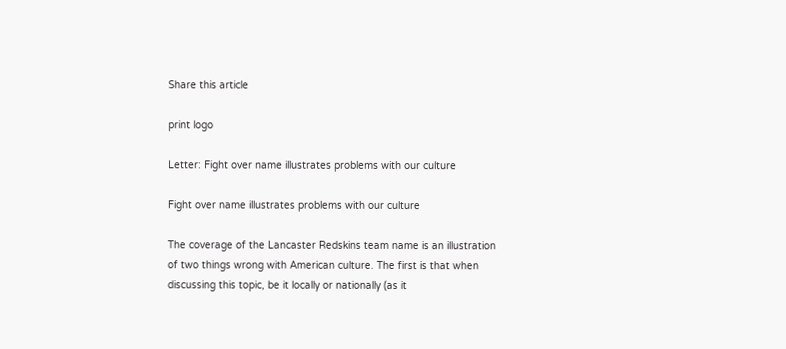Share this article

print logo

Letter: Fight over name illustrates problems with our culture

Fight over name illustrates problems with our culture

The coverage of the Lancaster Redskins team name is an illustration of two things wrong with American culture. The first is that when discussing this topic, be it locally or nationally (as it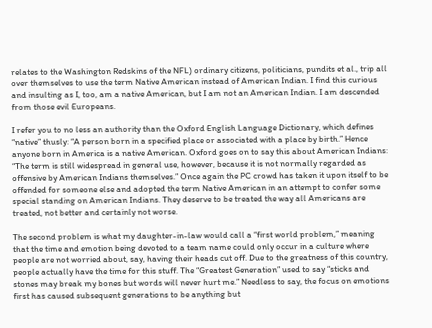relates to the Washington Redskins of the NFL) ordinary citizens, politicians, pundits et al., trip all over themselves to use the term Native American instead of American Indian. I find this curious and insulting as I, too, am a native American, but I am not an American Indian. I am descended from those evil Europeans.

I refer you to no less an authority than the Oxford English Language Dictionary, which defines “native” thusly: “A person born in a specified place or associated with a place by birth.” Hence anyone born in America is a native American. Oxford goes on to say this about American Indians: “The term is still widespread in general use, however, because it is not normally regarded as offensive by American Indians themselves.” Once again the PC crowd has taken it upon itself to be offended for someone else and adopted the term Native American in an attempt to confer some special standing on American Indians. They deserve to be treated the way all Americans are treated, not better and certainly not worse.

The second problem is what my daughter-in-law would call a “first world problem,” meaning that the time and emotion being devoted to a team name could only occur in a culture where people are not worried about, say, having their heads cut off. Due to the greatness of this country, people actually have the time for this stuff. The “Greatest Generation” used to say “sticks and stones may break my bones but words will never hurt me.” Needless to say, the focus on emotions first has caused subsequent generations to be anything but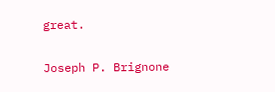great.

Joseph P. Brignone